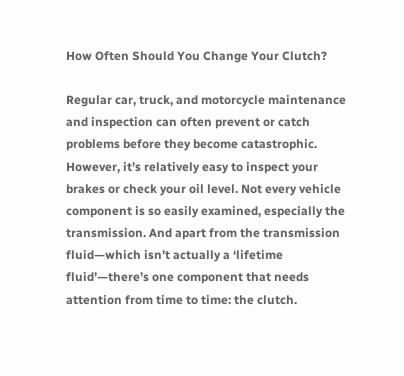How Often Should You Change Your Clutch?

Regular car, truck, and motorcycle maintenance and inspection can often prevent or catch problems before they become catastrophic. However, it’s relatively easy to inspect your brakes or check your oil level. Not every vehicle component is so easily examined, especially the transmission. And apart from the transmission fluid—which isn’t actually a ‘lifetime fluid’—there’s one component that needs attention from time to time: the clutch.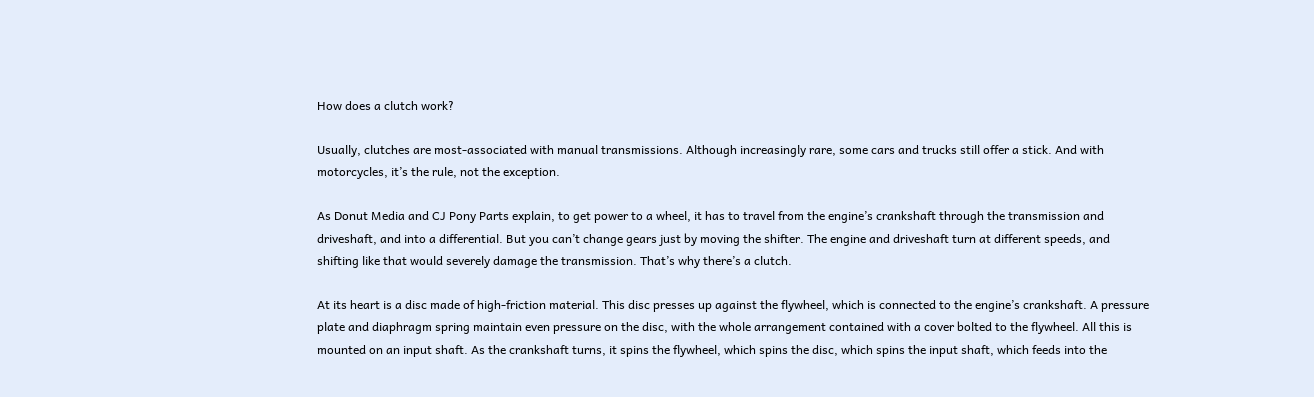How does a clutch work?

Usually, clutches are most-associated with manual transmissions. Although increasingly rare, some cars and trucks still offer a stick. And with motorcycles, it’s the rule, not the exception.

As Donut Media and CJ Pony Parts explain, to get power to a wheel, it has to travel from the engine’s crankshaft through the transmission and driveshaft, and into a differential. But you can’t change gears just by moving the shifter. The engine and driveshaft turn at different speeds, and shifting like that would severely damage the transmission. That’s why there’s a clutch.

At its heart is a disc made of high-friction material. This disc presses up against the flywheel, which is connected to the engine’s crankshaft. A pressure plate and diaphragm spring maintain even pressure on the disc, with the whole arrangement contained with a cover bolted to the flywheel. All this is mounted on an input shaft. As the crankshaft turns, it spins the flywheel, which spins the disc, which spins the input shaft, which feeds into the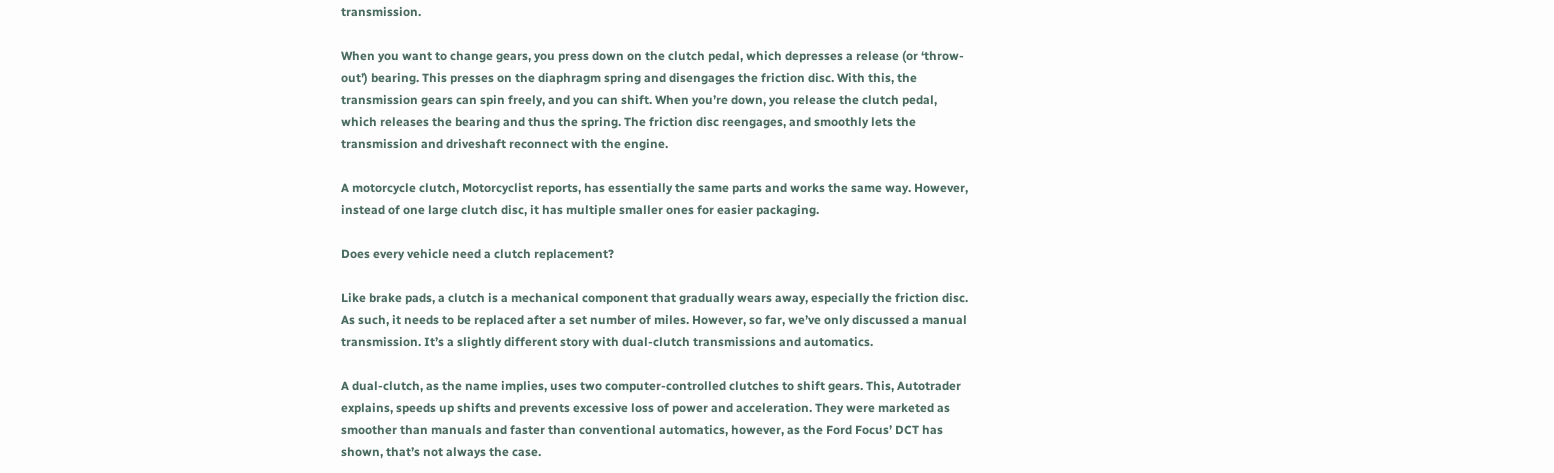transmission.

When you want to change gears, you press down on the clutch pedal, which depresses a release (or ‘throw-out’) bearing. This presses on the diaphragm spring and disengages the friction disc. With this, the transmission gears can spin freely, and you can shift. When you’re down, you release the clutch pedal, which releases the bearing and thus the spring. The friction disc reengages, and smoothly lets the transmission and driveshaft reconnect with the engine.

A motorcycle clutch, Motorcyclist reports, has essentially the same parts and works the same way. However, instead of one large clutch disc, it has multiple smaller ones for easier packaging.

Does every vehicle need a clutch replacement?

Like brake pads, a clutch is a mechanical component that gradually wears away, especially the friction disc. As such, it needs to be replaced after a set number of miles. However, so far, we’ve only discussed a manual transmission. It’s a slightly different story with dual-clutch transmissions and automatics.

A dual-clutch, as the name implies, uses two computer-controlled clutches to shift gears. This, Autotrader explains, speeds up shifts and prevents excessive loss of power and acceleration. They were marketed as smoother than manuals and faster than conventional automatics, however, as the Ford Focus’ DCT has shown, that’s not always the case.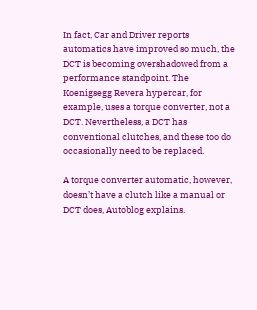In fact, Car and Driver reports automatics have improved so much, the DCT is becoming overshadowed from a performance standpoint. The Koenigsegg Revera hypercar, for example, uses a torque converter, not a DCT. Nevertheless, a DCT has conventional clutches, and these too do occasionally need to be replaced.

A torque converter automatic, however, doesn’t have a clutch like a manual or DCT does, Autoblog explains.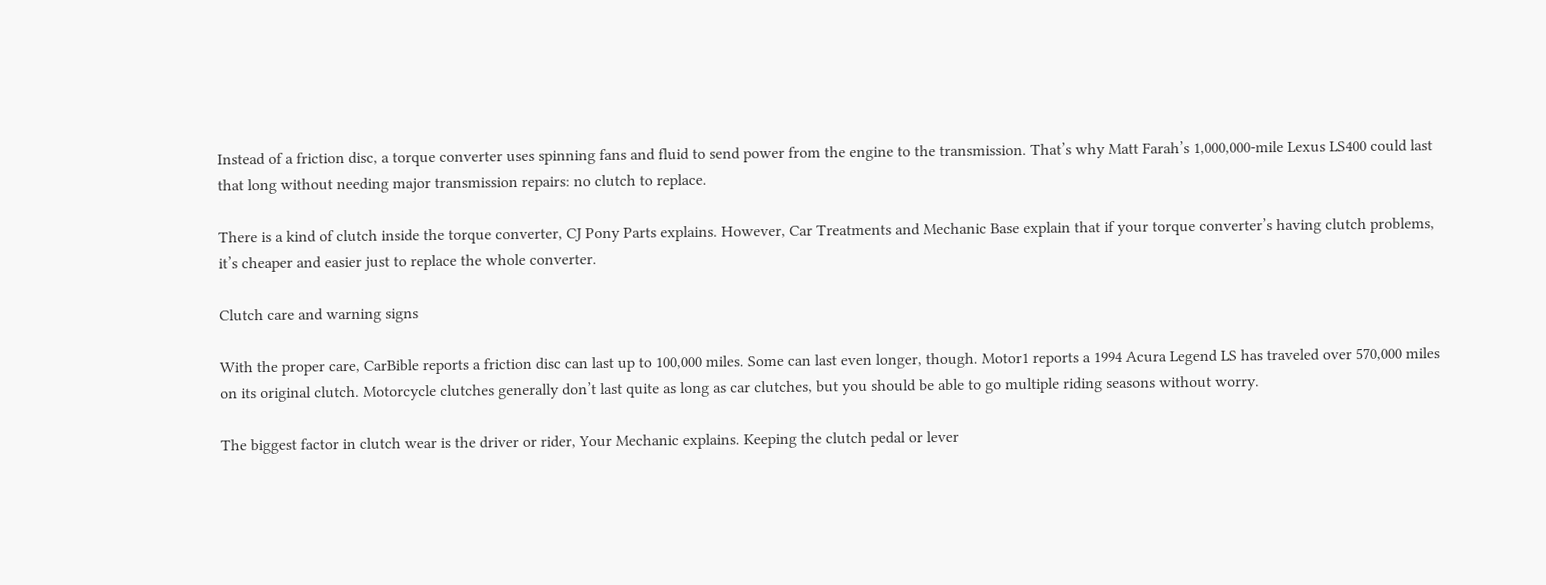Instead of a friction disc, a torque converter uses spinning fans and fluid to send power from the engine to the transmission. That’s why Matt Farah’s 1,000,000-mile Lexus LS400 could last that long without needing major transmission repairs: no clutch to replace.

There is a kind of clutch inside the torque converter, CJ Pony Parts explains. However, Car Treatments and Mechanic Base explain that if your torque converter’s having clutch problems, it’s cheaper and easier just to replace the whole converter.

Clutch care and warning signs

With the proper care, CarBible reports a friction disc can last up to 100,000 miles. Some can last even longer, though. Motor1 reports a 1994 Acura Legend LS has traveled over 570,000 miles on its original clutch. Motorcycle clutches generally don’t last quite as long as car clutches, but you should be able to go multiple riding seasons without worry.

The biggest factor in clutch wear is the driver or rider, Your Mechanic explains. Keeping the clutch pedal or lever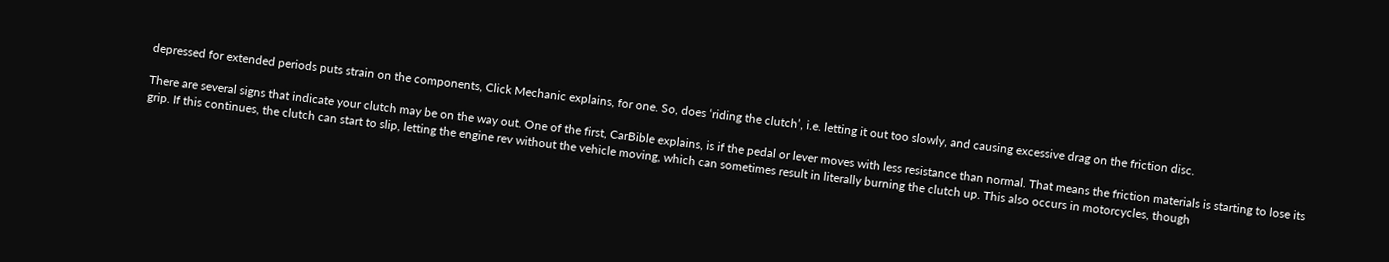depressed for extended periods puts strain on the components, Click Mechanic explains, for one. So, does ‘riding the clutch’, i.e. letting it out too slowly, and causing excessive drag on the friction disc.

There are several signs that indicate your clutch may be on the way out. One of the first, CarBible explains, is if the pedal or lever moves with less resistance than normal. That means the friction materials is starting to lose its grip. If this continues, the clutch can start to slip, letting the engine rev without the vehicle moving, which can sometimes result in literally burning the clutch up. This also occurs in motorcycles, though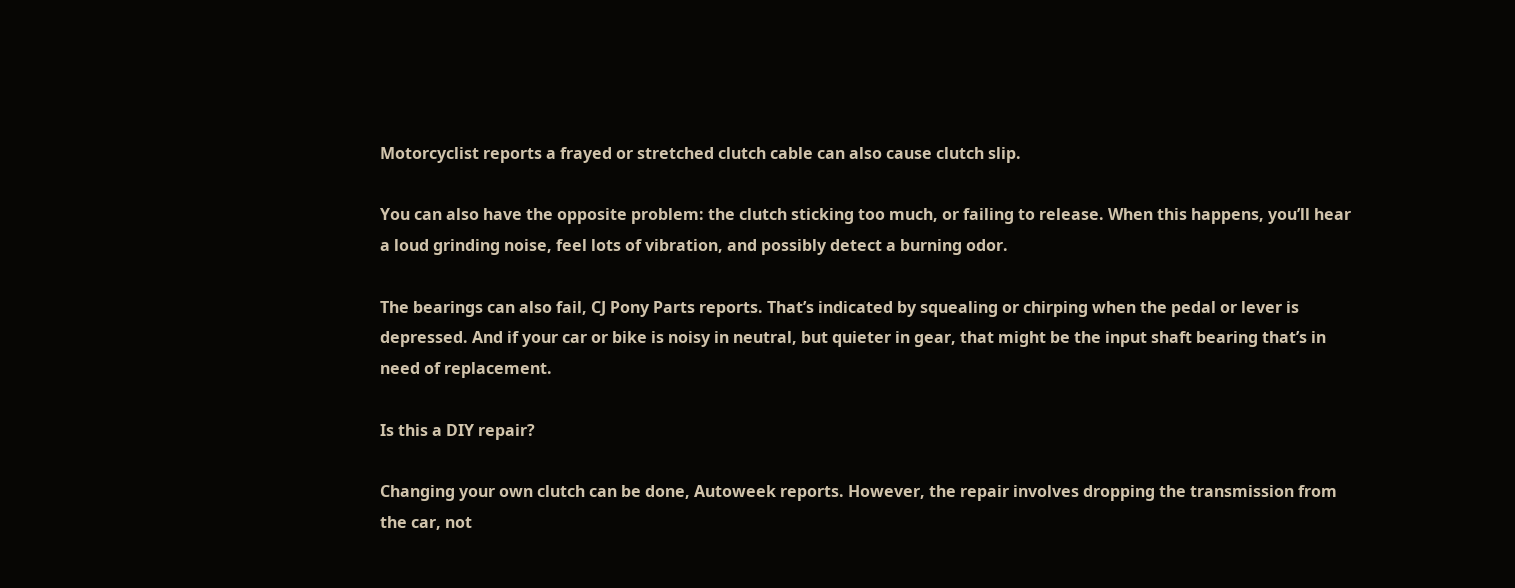Motorcyclist reports a frayed or stretched clutch cable can also cause clutch slip.

You can also have the opposite problem: the clutch sticking too much, or failing to release. When this happens, you’ll hear a loud grinding noise, feel lots of vibration, and possibly detect a burning odor.

The bearings can also fail, CJ Pony Parts reports. That’s indicated by squealing or chirping when the pedal or lever is depressed. And if your car or bike is noisy in neutral, but quieter in gear, that might be the input shaft bearing that’s in need of replacement.

Is this a DIY repair?

Changing your own clutch can be done, Autoweek reports. However, the repair involves dropping the transmission from the car, not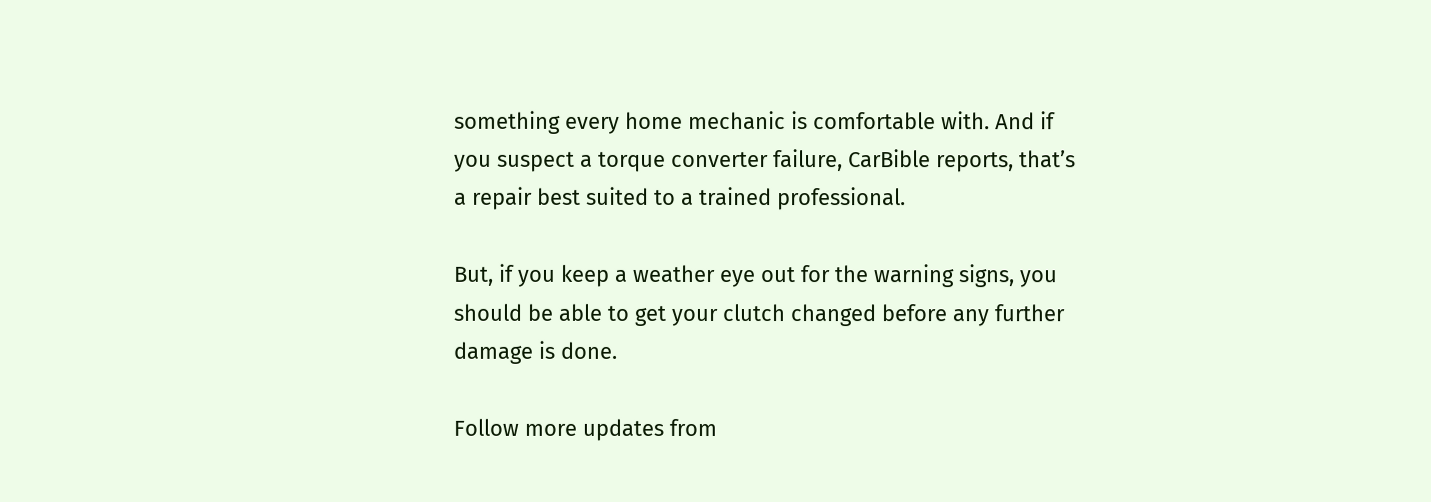something every home mechanic is comfortable with. And if you suspect a torque converter failure, CarBible reports, that’s a repair best suited to a trained professional.

But, if you keep a weather eye out for the warning signs, you should be able to get your clutch changed before any further damage is done.

Follow more updates from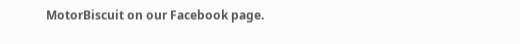MotorBiscuit on our Facebook page.